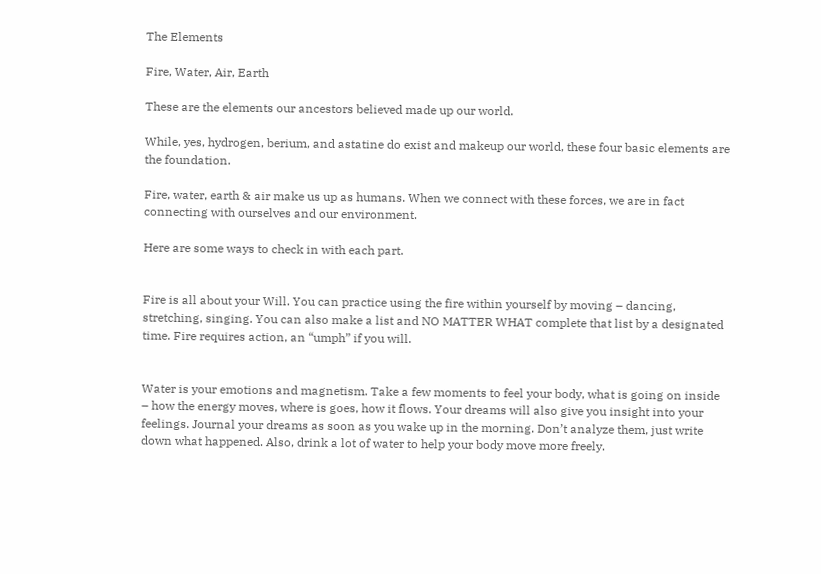The Elements

Fire, Water, Air, Earth

These are the elements our ancestors believed made up our world.

While, yes, hydrogen, berium, and astatine do exist and makeup our world, these four basic elements are the foundation.

Fire, water, earth & air make us up as humans. When we connect with these forces, we are in fact connecting with ourselves and our environment.

Here are some ways to check in with each part.


Fire is all about your Will. You can practice using the fire within yourself by moving – dancing, stretching, singing. You can also make a list and NO MATTER WHAT complete that list by a designated time. Fire requires action, an “umph” if you will.


Water is your emotions and magnetism. Take a few moments to feel your body, what is going on inside – how the energy moves, where is goes, how it flows. Your dreams will also give you insight into your feelings. Journal your dreams as soon as you wake up in the morning. Don’t analyze them, just write down what happened. Also, drink a lot of water to help your body move more freely.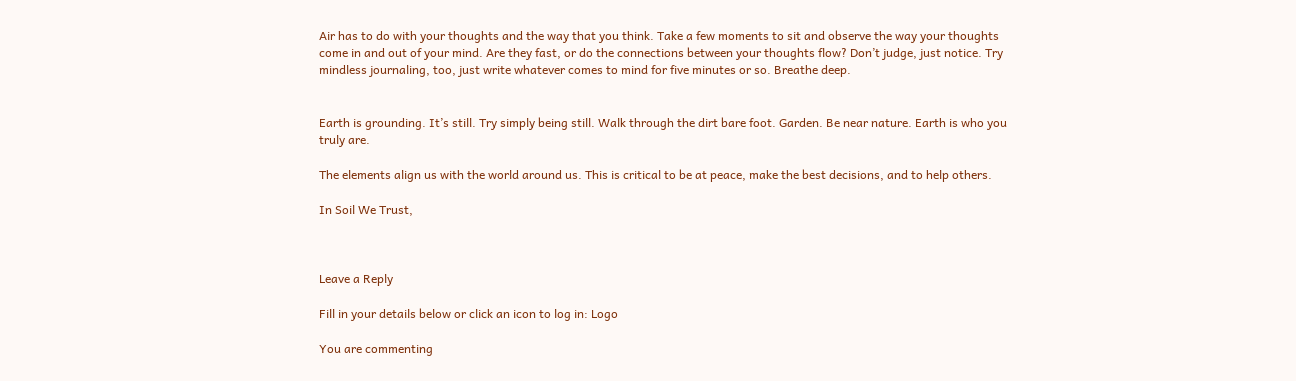Air has to do with your thoughts and the way that you think. Take a few moments to sit and observe the way your thoughts come in and out of your mind. Are they fast, or do the connections between your thoughts flow? Don’t judge, just notice. Try mindless journaling, too, just write whatever comes to mind for five minutes or so. Breathe deep.


Earth is grounding. It’s still. Try simply being still. Walk through the dirt bare foot. Garden. Be near nature. Earth is who you truly are.

The elements align us with the world around us. This is critical to be at peace, make the best decisions, and to help others.

In Soil We Trust,



Leave a Reply

Fill in your details below or click an icon to log in: Logo

You are commenting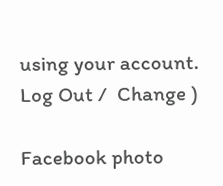using your account. Log Out /  Change )

Facebook photo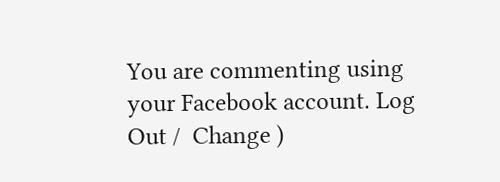You are commenting using your Facebook account. Log Out /  Change )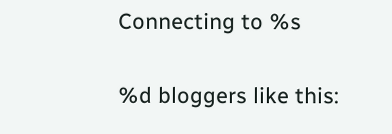Connecting to %s

%d bloggers like this: